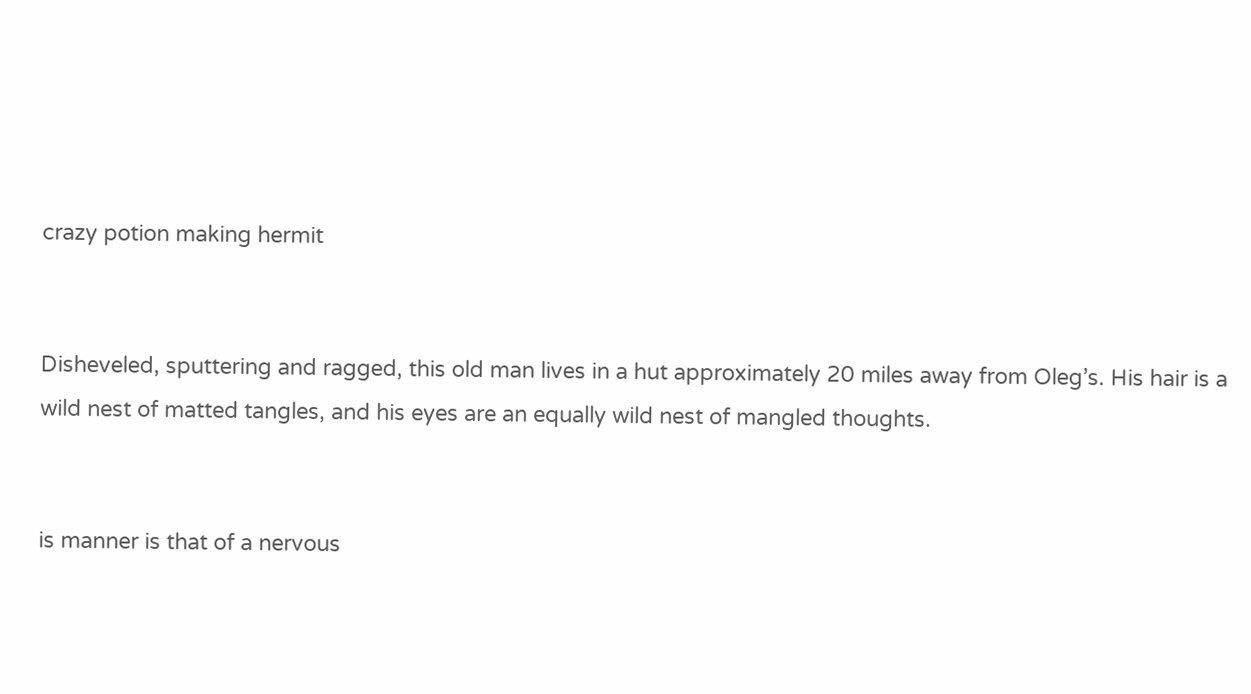crazy potion making hermit


Disheveled, sputtering and ragged, this old man lives in a hut approximately 20 miles away from Oleg’s. His hair is a wild nest of matted tangles, and his eyes are an equally wild nest of mangled thoughts.


is manner is that of a nervous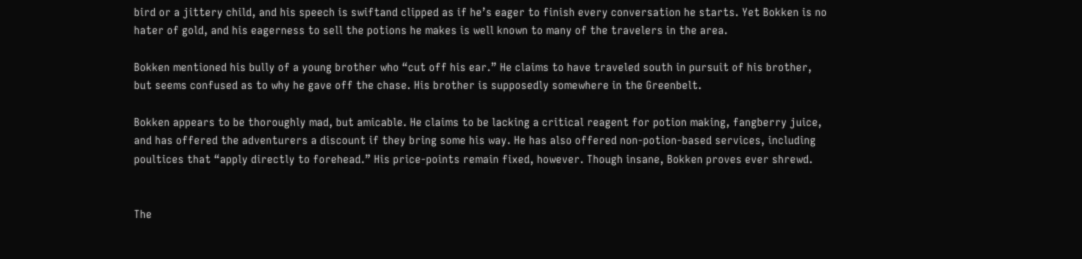bird or a jittery child, and his speech is swiftand clipped as if he’s eager to finish every conversation he starts. Yet Bokken is no hater of gold, and his eagerness to sell the potions he makes is well known to many of the travelers in the area.

Bokken mentioned his bully of a young brother who “cut off his ear.” He claims to have traveled south in pursuit of his brother, but seems confused as to why he gave off the chase. His brother is supposedly somewhere in the Greenbelt.

Bokken appears to be thoroughly mad, but amicable. He claims to be lacking a critical reagent for potion making, fangberry juice, and has offered the adventurers a discount if they bring some his way. He has also offered non-potion-based services, including poultices that “apply directly to forehead.” His price-points remain fixed, however. Though insane, Bokken proves ever shrewd.


The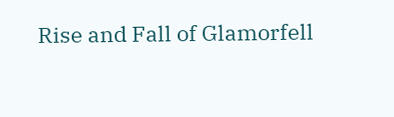Rise and Fall of Glamorfell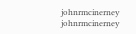johnrmcinerney johnrmcinerney